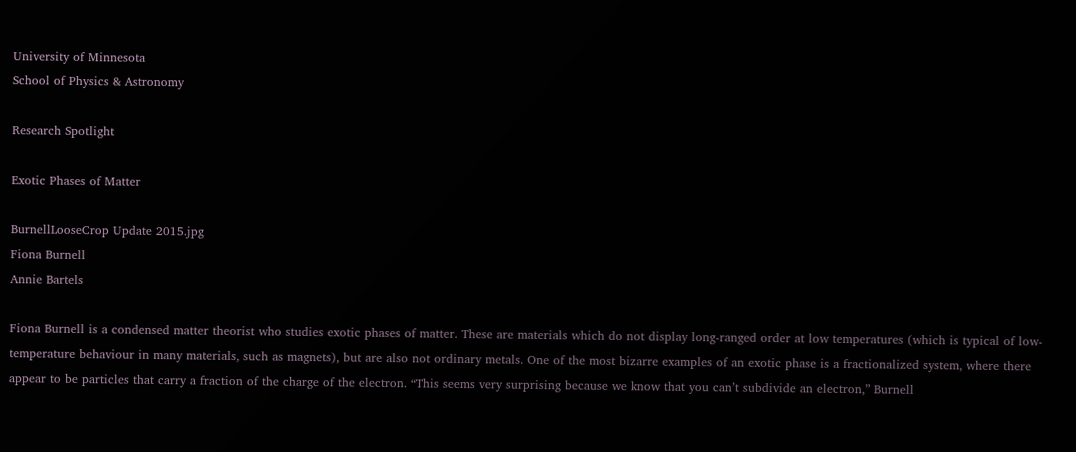University of Minnesota
School of Physics & Astronomy

Research Spotlight

Exotic Phases of Matter

BurnellLooseCrop Update 2015.jpg
Fiona Burnell
Annie Bartels

Fiona Burnell is a condensed matter theorist who studies exotic phases of matter. These are materials which do not display long-ranged order at low temperatures (which is typical of low-temperature behaviour in many materials, such as magnets), but are also not ordinary metals. One of the most bizarre examples of an exotic phase is a fractionalized system, where there appear to be particles that carry a fraction of the charge of the electron. “This seems very surprising because we know that you can’t subdivide an electron,” Burnell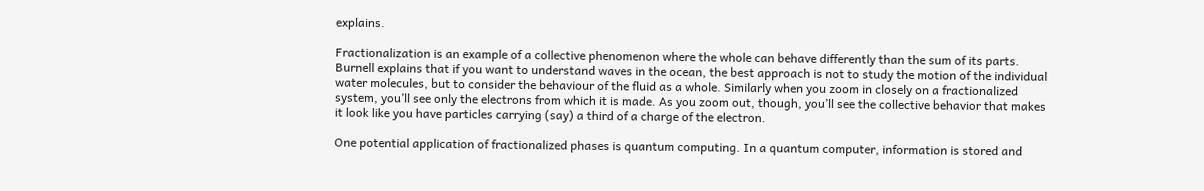explains.

Fractionalization is an example of a collective phenomenon where the whole can behave differently than the sum of its parts. Burnell explains that if you want to understand waves in the ocean, the best approach is not to study the motion of the individual water molecules, but to consider the behaviour of the fluid as a whole. Similarly when you zoom in closely on a fractionalized system, you’ll see only the electrons from which it is made. As you zoom out, though, you’ll see the collective behavior that makes it look like you have particles carrying (say) a third of a charge of the electron.

One potential application of fractionalized phases is quantum computing. In a quantum computer, information is stored and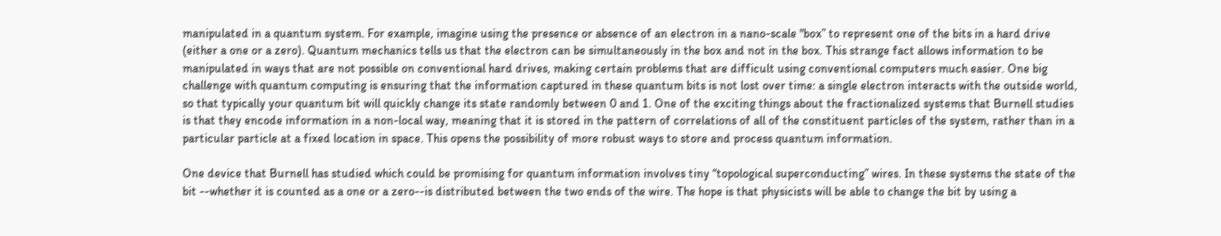manipulated in a quantum system. For example, imagine using the presence or absence of an electron in a nano-scale "box” to represent one of the bits in a hard drive (either a one or a zero). Quantum mechanics tells us that the electron can be simultaneously in the box and not in the box. This strange fact allows information to be manipulated in ways that are not possible on conventional hard drives, making certain problems that are difficult using conventional computers much easier. One big challenge with quantum computing is ensuring that the information captured in these quantum bits is not lost over time: a single electron interacts with the outside world, so that typically your quantum bit will quickly change its state randomly between 0 and 1. One of the exciting things about the fractionalized systems that Burnell studies is that they encode information in a non-local way, meaning that it is stored in the pattern of correlations of all of the constituent particles of the system, rather than in a particular particle at a fixed location in space. This opens the possibility of more robust ways to store and process quantum information.

One device that Burnell has studied which could be promising for quantum information involves tiny “topological superconducting” wires. In these systems the state of the bit --whether it is counted as a one or a zero--is distributed between the two ends of the wire. The hope is that physicists will be able to change the bit by using a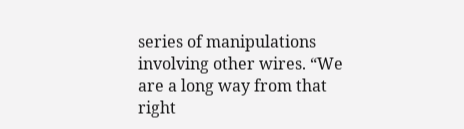series of manipulations involving other wires. “We are a long way from that right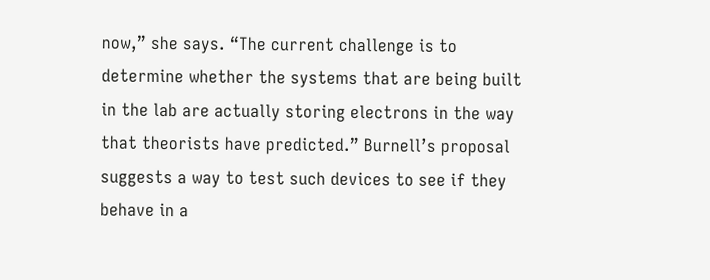now,” she says. “The current challenge is to determine whether the systems that are being built in the lab are actually storing electrons in the way that theorists have predicted.” Burnell’s proposal suggests a way to test such devices to see if they behave in a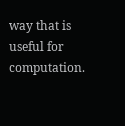way that is useful for computation.